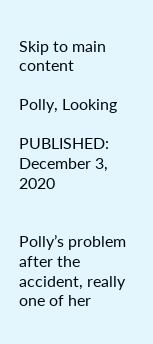Skip to main content

Polly, Looking

PUBLISHED: December 3, 2020


Polly’s problem after the accident, really one of her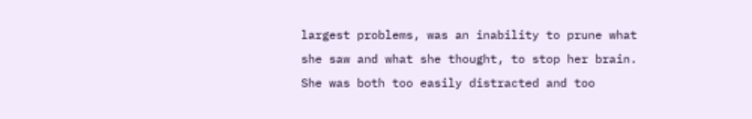largest problems, was an inability to prune what she saw and what she thought, to stop her brain. She was both too easily distracted and too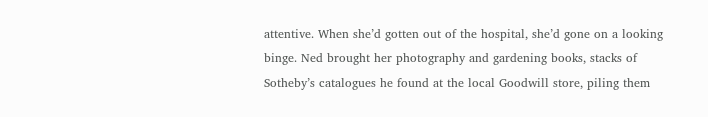attentive. When she’d gotten out of the hospital, she’d gone on a looking binge. Ned brought her photography and gardening books, stacks of Sotheby’s catalogues he found at the local Goodwill store, piling them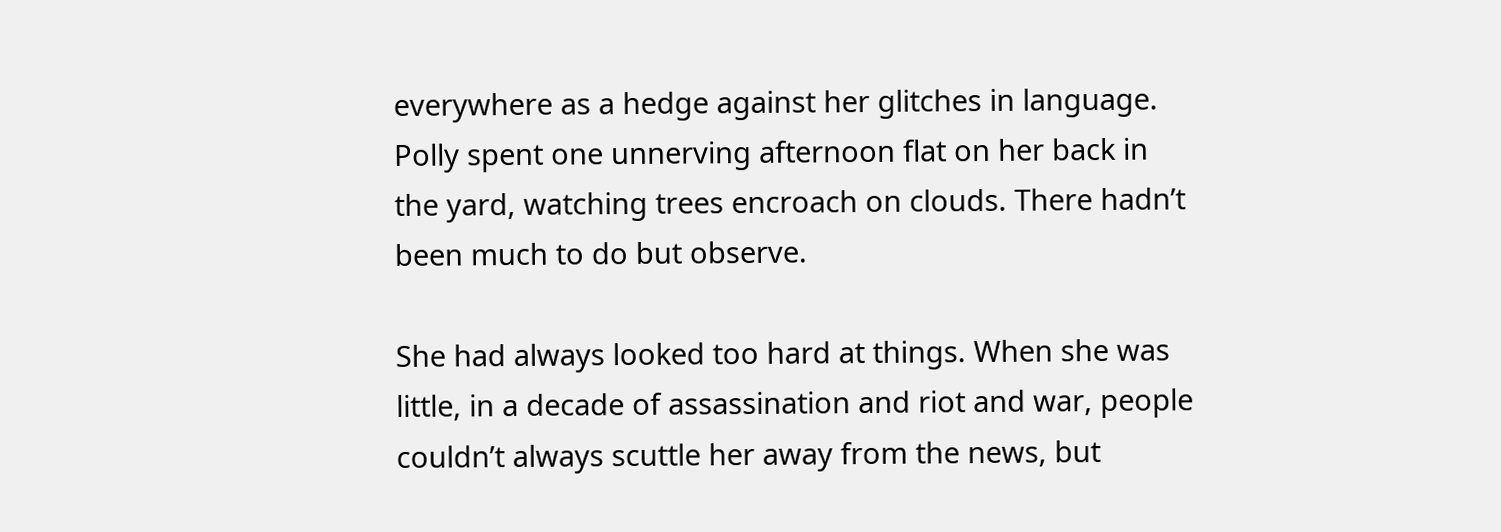everywhere as a hedge against her glitches in language. Polly spent one unnerving afternoon flat on her back in the yard, watching trees encroach on clouds. There hadn’t been much to do but observe.

She had always looked too hard at things. When she was little, in a decade of assassination and riot and war, people couldn’t always scuttle her away from the news, but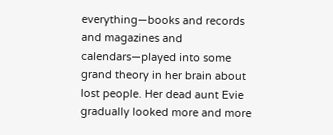everything—books and records and magazines and calendars—played into some grand theory in her brain about lost people. Her dead aunt Evie gradually looked more and more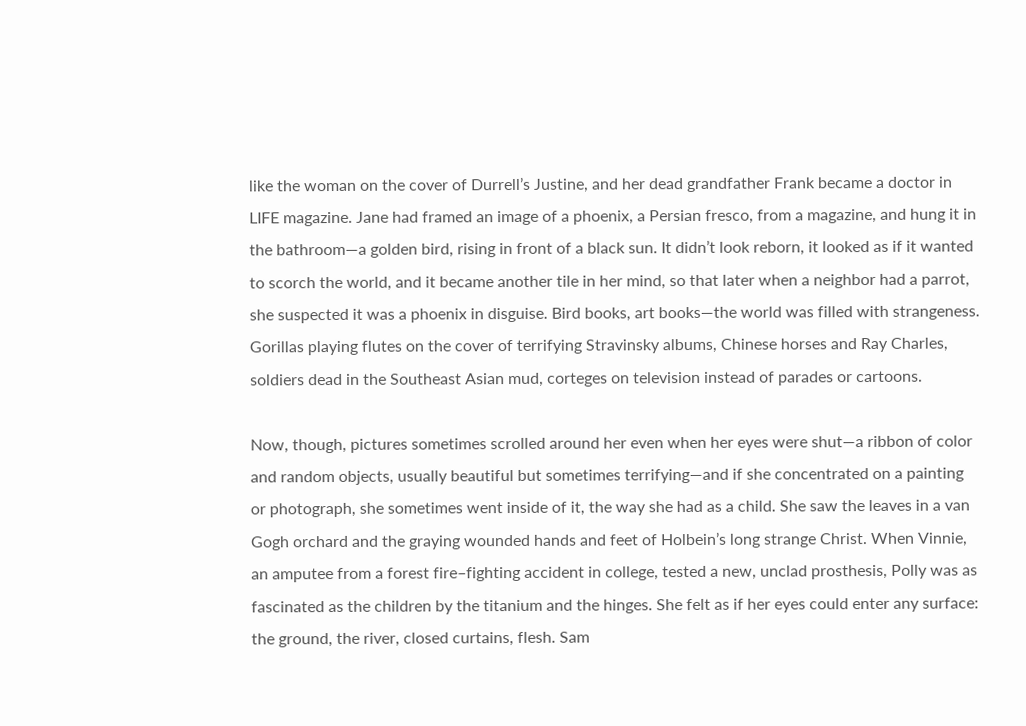like the woman on the cover of Durrell’s Justine, and her dead grandfather Frank became a doctor in LIFE magazine. Jane had framed an image of a phoenix, a Persian fresco, from a magazine, and hung it in the bathroom—a golden bird, rising in front of a black sun. It didn’t look reborn, it looked as if it wanted to scorch the world, and it became another tile in her mind, so that later when a neighbor had a parrot, she suspected it was a phoenix in disguise. Bird books, art books—the world was filled with strangeness. Gorillas playing flutes on the cover of terrifying Stravinsky albums, Chinese horses and Ray Charles, soldiers dead in the Southeast Asian mud, corteges on television instead of parades or cartoons.

Now, though, pictures sometimes scrolled around her even when her eyes were shut—a ribbon of color and random objects, usually beautiful but sometimes terrifying—and if she concentrated on a painting or photograph, she sometimes went inside of it, the way she had as a child. She saw the leaves in a van Gogh orchard and the graying wounded hands and feet of Holbein’s long strange Christ. When Vinnie, an amputee from a forest fire–fighting accident in college, tested a new, unclad prosthesis, Polly was as fascinated as the children by the titanium and the hinges. She felt as if her eyes could enter any surface: the ground, the river, closed curtains, flesh. Sam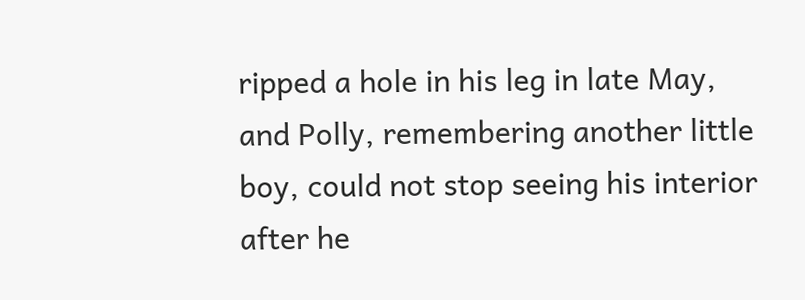ripped a hole in his leg in late May, and Polly, remembering another little boy, could not stop seeing his interior after he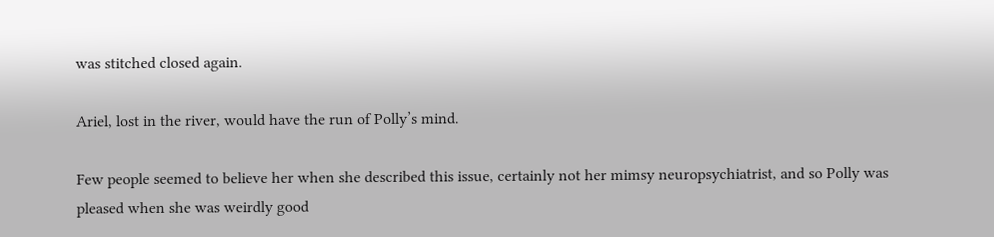was stitched closed again.

Ariel, lost in the river, would have the run of Polly’s mind.

Few people seemed to believe her when she described this issue, certainly not her mimsy neuropsychiatrist, and so Polly was pleased when she was weirdly good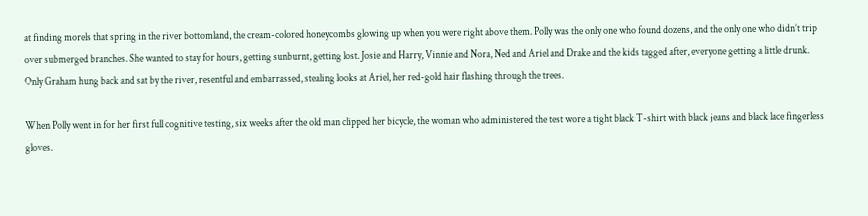at finding morels that spring in the river bottomland, the cream-colored honeycombs glowing up when you were right above them. Polly was the only one who found dozens, and the only one who didn’t trip over submerged branches. She wanted to stay for hours, getting sunburnt, getting lost. Josie and Harry, Vinnie and Nora, Ned and Ariel and Drake and the kids tagged after, everyone getting a little drunk. Only Graham hung back and sat by the river, resentful and embarrassed, stealing looks at Ariel, her red-gold hair flashing through the trees.

When Polly went in for her first full cognitive testing, six weeks after the old man clipped her bicycle, the woman who administered the test wore a tight black T-shirt with black jeans and black lace fingerless gloves.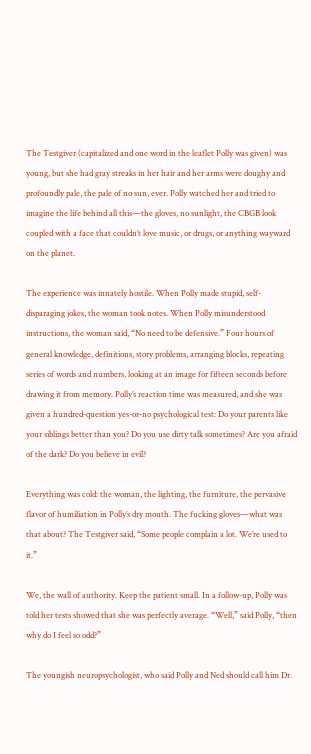The Testgiver (capitalized and one word in the leaflet Polly was given) was young, but she had gray streaks in her hair and her arms were doughy and profoundly pale, the pale of no sun, ever. Polly watched her and tried to imagine the life behind all this—the gloves, no sunlight, the CBGB look coupled with a face that couldn’t love music, or drugs, or anything wayward on the planet.

The experience was innately hostile. When Polly made stupid, self-disparaging jokes, the woman took notes. When Polly misunderstood instructions, the woman said, “No need to be defensive.” Four hours of general knowledge, definitions, story problems, arranging blocks, repeating series of words and numbers, looking at an image for fifteen seconds before drawing it from memory. Polly’s reaction time was measured, and she was given a hundred-question yes-or-no psychological test: Do your parents like your siblings better than you? Do you use dirty talk sometimes? Are you afraid of the dark? Do you believe in evil?

Everything was cold: the woman, the lighting, the furniture, the pervasive flavor of humiliation in Polly’s dry mouth. The fucking gloves—what was that about? The Testgiver said, “Some people complain a lot. We’re used to it.”

We, the wall of authority. Keep the patient small. In a follow-up, Polly was told her tests showed that she was perfectly average. “Well,” said Polly, “then why do I feel so odd?”

The youngish neuropsychologist, who said Polly and Ned should call him Dr.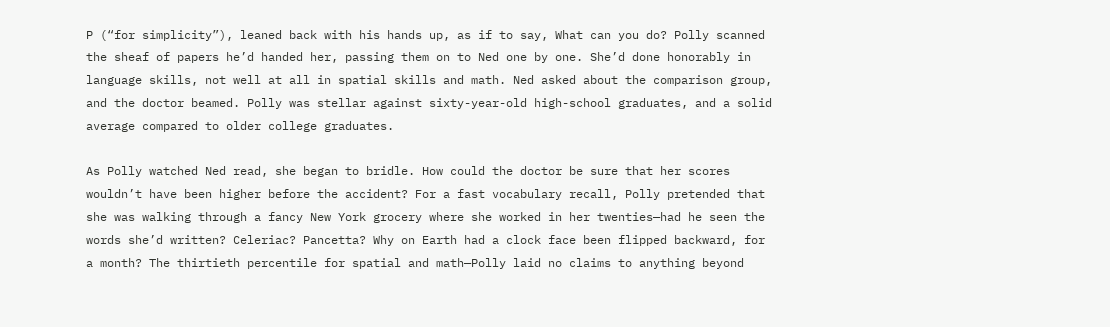P (“for simplicity”), leaned back with his hands up, as if to say, What can you do? Polly scanned the sheaf of papers he’d handed her, passing them on to Ned one by one. She’d done honorably in language skills, not well at all in spatial skills and math. Ned asked about the comparison group, and the doctor beamed. Polly was stellar against sixty-year-old high-school graduates, and a solid average compared to older college graduates.

As Polly watched Ned read, she began to bridle. How could the doctor be sure that her scores wouldn’t have been higher before the accident? For a fast vocabulary recall, Polly pretended that she was walking through a fancy New York grocery where she worked in her twenties—had he seen the words she’d written? Celeriac? Pancetta? Why on Earth had a clock face been flipped backward, for a month? The thirtieth percentile for spatial and math—Polly laid no claims to anything beyond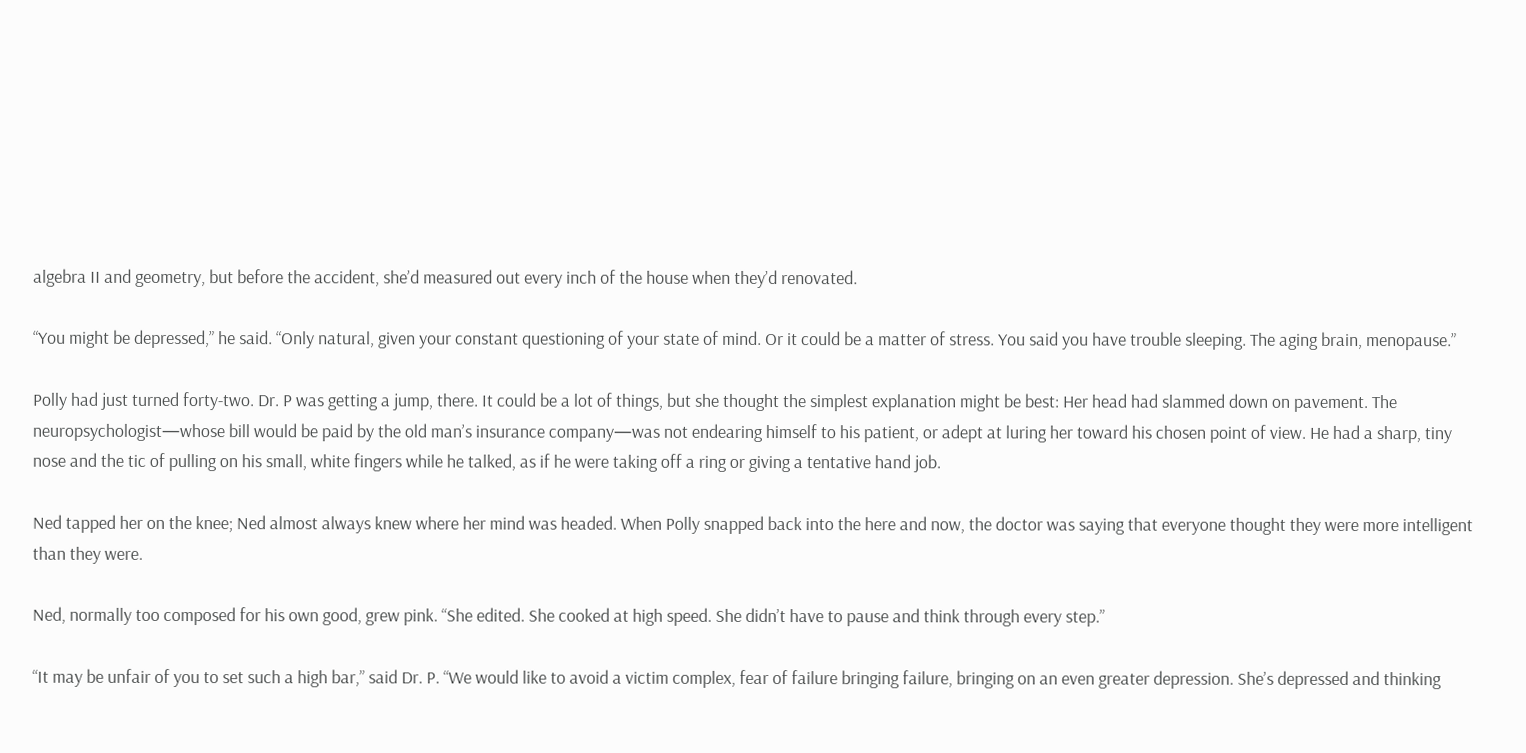algebra II and geometry, but before the accident, she’d measured out every inch of the house when they’d renovated.

“You might be depressed,” he said. “Only natural, given your constant questioning of your state of mind. Or it could be a matter of stress. You said you have trouble sleeping. The aging brain, menopause.”

Polly had just turned forty-two. Dr. P was getting a jump, there. It could be a lot of things, but she thought the simplest explanation might be best: Her head had slammed down on pavement. The neuropsychologist—whose bill would be paid by the old man’s insurance company—was not endearing himself to his patient, or adept at luring her toward his chosen point of view. He had a sharp, tiny nose and the tic of pulling on his small, white fingers while he talked, as if he were taking off a ring or giving a tentative hand job.

Ned tapped her on the knee; Ned almost always knew where her mind was headed. When Polly snapped back into the here and now, the doctor was saying that everyone thought they were more intelligent than they were.

Ned, normally too composed for his own good, grew pink. “She edited. She cooked at high speed. She didn’t have to pause and think through every step.”

“It may be unfair of you to set such a high bar,” said Dr. P. “We would like to avoid a victim complex, fear of failure bringing failure, bringing on an even greater depression. She’s depressed and thinking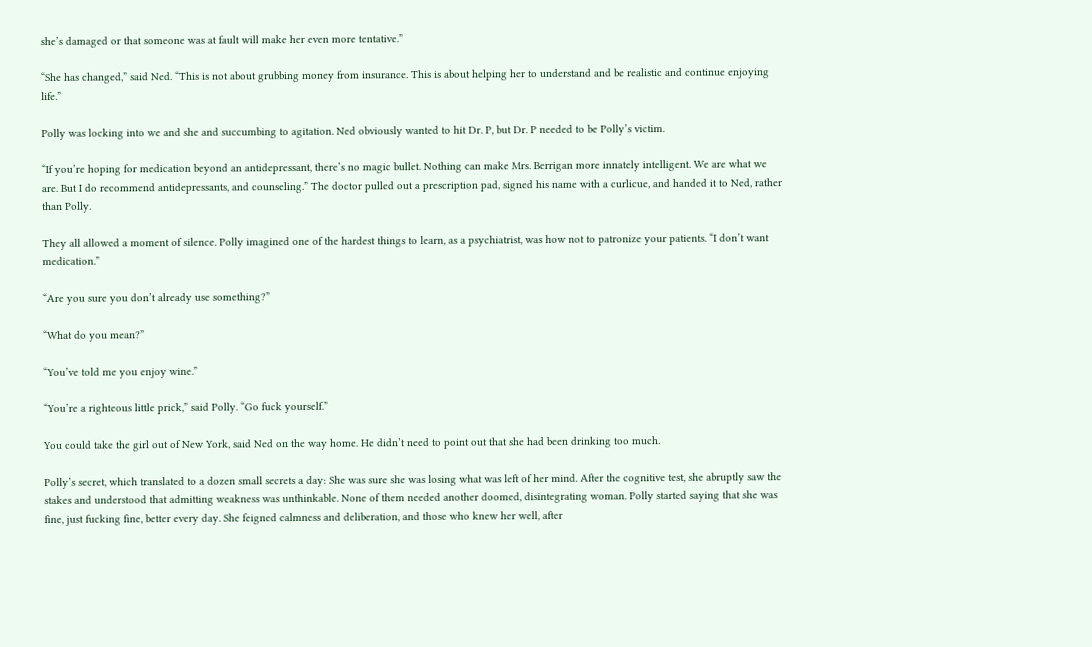she’s damaged or that someone was at fault will make her even more tentative.”

“She has changed,” said Ned. “This is not about grubbing money from insurance. This is about helping her to understand and be realistic and continue enjoying life.”

Polly was locking into we and she and succumbing to agitation. Ned obviously wanted to hit Dr. P, but Dr. P needed to be Polly’s victim.

“If you’re hoping for medication beyond an antidepressant, there’s no magic bullet. Nothing can make Mrs. Berrigan more innately intelligent. We are what we are. But I do recommend antidepressants, and counseling.” The doctor pulled out a prescription pad, signed his name with a curlicue, and handed it to Ned, rather than Polly.

They all allowed a moment of silence. Polly imagined one of the hardest things to learn, as a psychiatrist, was how not to patronize your patients. “I don’t want medication.”

“Are you sure you don’t already use something?”

“What do you mean?”

“You’ve told me you enjoy wine.”

“You’re a righteous little prick,” said Polly. “Go fuck yourself.”

You could take the girl out of New York, said Ned on the way home. He didn’t need to point out that she had been drinking too much.

Polly’s secret, which translated to a dozen small secrets a day: She was sure she was losing what was left of her mind. After the cognitive test, she abruptly saw the stakes and understood that admitting weakness was unthinkable. None of them needed another doomed, disintegrating woman. Polly started saying that she was fine, just fucking fine, better every day. She feigned calmness and deliberation, and those who knew her well, after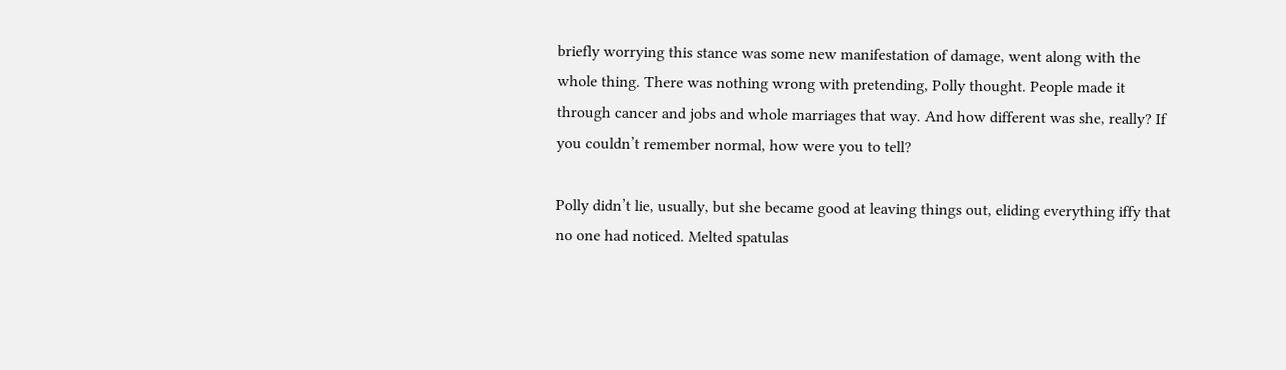briefly worrying this stance was some new manifestation of damage, went along with the whole thing. There was nothing wrong with pretending, Polly thought. People made it through cancer and jobs and whole marriages that way. And how different was she, really? If you couldn’t remember normal, how were you to tell?

Polly didn’t lie, usually, but she became good at leaving things out, eliding everything iffy that no one had noticed. Melted spatulas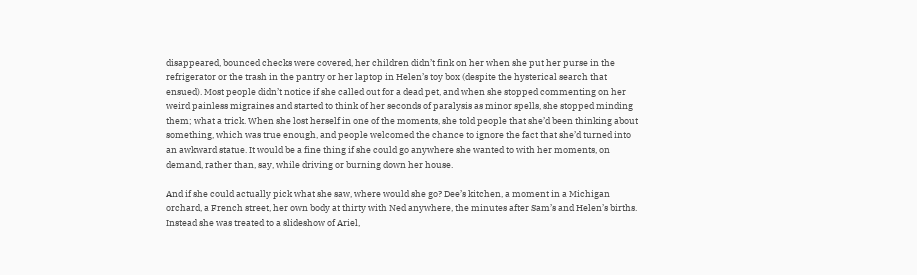disappeared, bounced checks were covered, her children didn’t fink on her when she put her purse in the refrigerator or the trash in the pantry or her laptop in Helen’s toy box (despite the hysterical search that ensued). Most people didn’t notice if she called out for a dead pet, and when she stopped commenting on her weird painless migraines and started to think of her seconds of paralysis as minor spells, she stopped minding them; what a trick. When she lost herself in one of the moments, she told people that she’d been thinking about something, which was true enough, and people welcomed the chance to ignore the fact that she’d turned into an awkward statue. It would be a fine thing if she could go anywhere she wanted to with her moments, on demand, rather than, say, while driving or burning down her house.

And if she could actually pick what she saw, where would she go? Dee’s kitchen, a moment in a Michigan orchard, a French street, her own body at thirty with Ned anywhere, the minutes after Sam’s and Helen’s births. Instead she was treated to a slideshow of Ariel,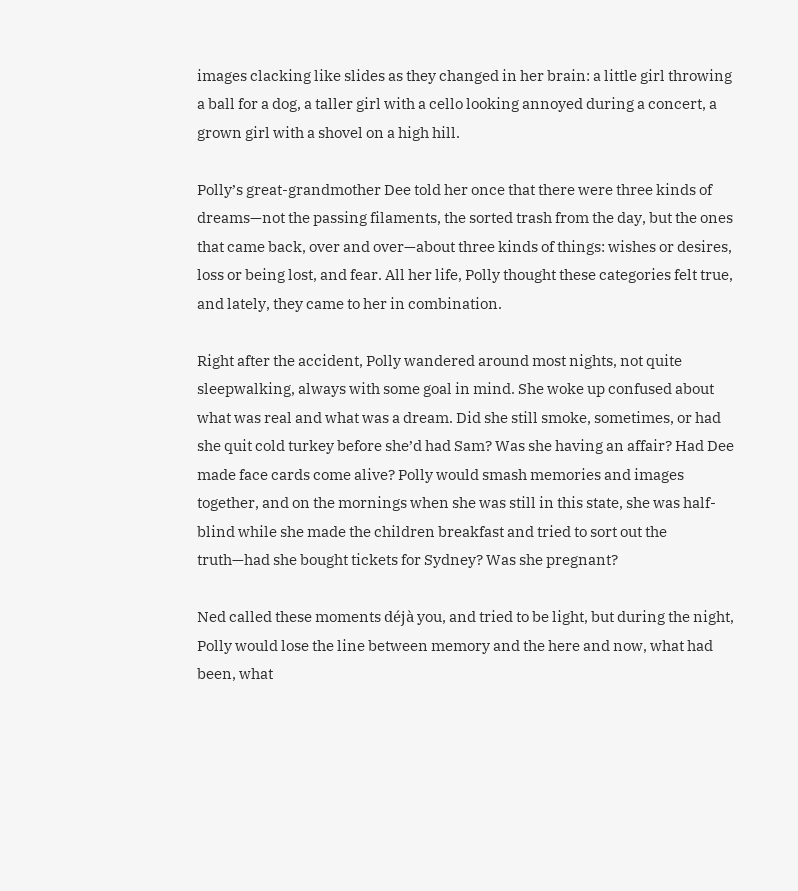images clacking like slides as they changed in her brain: a little girl throwing a ball for a dog, a taller girl with a cello looking annoyed during a concert, a grown girl with a shovel on a high hill.

Polly’s great-grandmother Dee told her once that there were three kinds of dreams—not the passing filaments, the sorted trash from the day, but the ones that came back, over and over—about three kinds of things: wishes or desires, loss or being lost, and fear. All her life, Polly thought these categories felt true, and lately, they came to her in combination.

Right after the accident, Polly wandered around most nights, not quite sleepwalking, always with some goal in mind. She woke up confused about what was real and what was a dream. Did she still smoke, sometimes, or had she quit cold turkey before she’d had Sam? Was she having an affair? Had Dee made face cards come alive? Polly would smash memories and images together, and on the mornings when she was still in this state, she was half-blind while she made the children breakfast and tried to sort out the truth—had she bought tickets for Sydney? Was she pregnant?

Ned called these moments déjà you, and tried to be light, but during the night, Polly would lose the line between memory and the here and now, what had been, what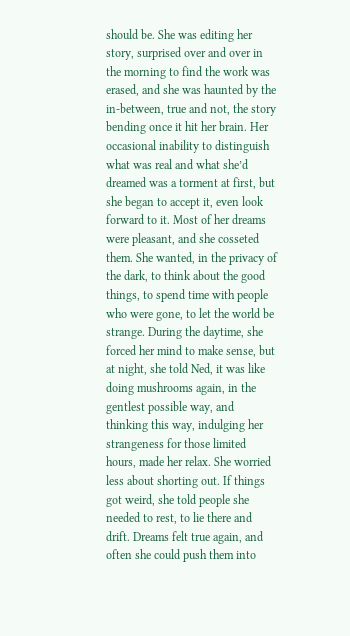should be. She was editing her story, surprised over and over in the morning to find the work was erased, and she was haunted by the in-between, true and not, the story bending once it hit her brain. Her occasional inability to distinguish what was real and what she’d dreamed was a torment at first, but she began to accept it, even look forward to it. Most of her dreams were pleasant, and she cosseted them. She wanted, in the privacy of the dark, to think about the good things, to spend time with people who were gone, to let the world be strange. During the daytime, she forced her mind to make sense, but at night, she told Ned, it was like doing mushrooms again, in the gentlest possible way, and thinking this way, indulging her strangeness for those limited hours, made her relax. She worried less about shorting out. If things got weird, she told people she needed to rest, to lie there and drift. Dreams felt true again, and often she could push them into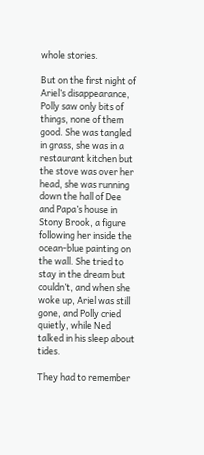whole stories.

But on the first night of Ariel’s disappearance, Polly saw only bits of things, none of them good. She was tangled in grass, she was in a restaurant kitchen but the stove was over her head, she was running down the hall of Dee and Papa’s house in Stony Brook, a figure following her inside the ocean-blue painting on the wall. She tried to stay in the dream but couldn’t, and when she woke up, Ariel was still gone, and Polly cried quietly, while Ned talked in his sleep about tides.

They had to remember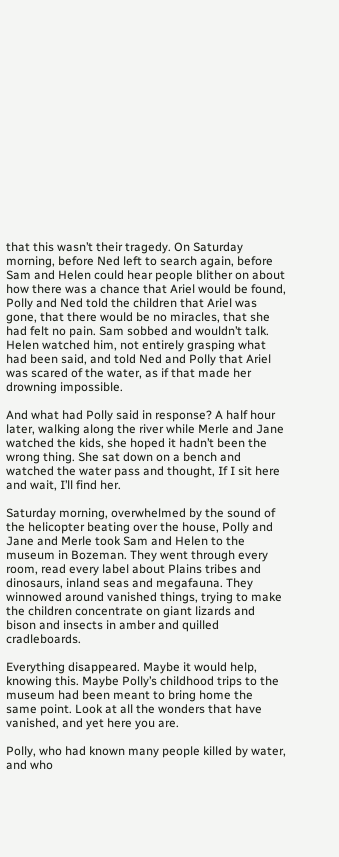that this wasn’t their tragedy. On Saturday morning, before Ned left to search again, before Sam and Helen could hear people blither on about how there was a chance that Ariel would be found, Polly and Ned told the children that Ariel was gone, that there would be no miracles, that she had felt no pain. Sam sobbed and wouldn’t talk. Helen watched him, not entirely grasping what had been said, and told Ned and Polly that Ariel was scared of the water, as if that made her drowning impossible.

And what had Polly said in response? A half hour later, walking along the river while Merle and Jane watched the kids, she hoped it hadn’t been the wrong thing. She sat down on a bench and watched the water pass and thought, If I sit here and wait, I’ll find her.

Saturday morning, overwhelmed by the sound of the helicopter beating over the house, Polly and Jane and Merle took Sam and Helen to the museum in Bozeman. They went through every room, read every label about Plains tribes and dinosaurs, inland seas and megafauna. They winnowed around vanished things, trying to make the children concentrate on giant lizards and bison and insects in amber and quilled cradleboards.

Everything disappeared. Maybe it would help, knowing this. Maybe Polly’s childhood trips to the museum had been meant to bring home the same point. Look at all the wonders that have vanished, and yet here you are.

Polly, who had known many people killed by water, and who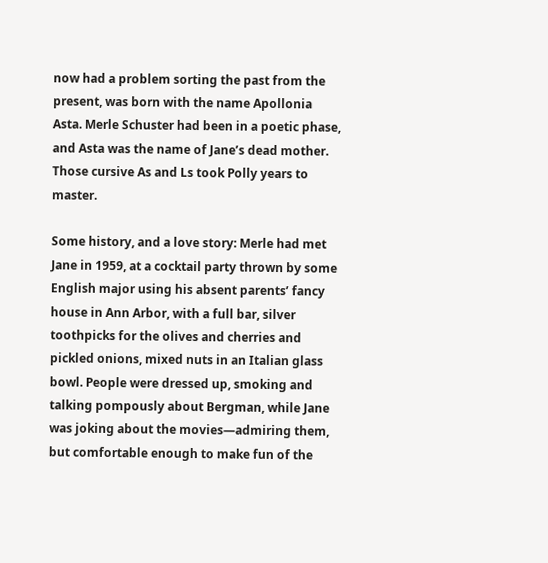now had a problem sorting the past from the present, was born with the name Apollonia Asta. Merle Schuster had been in a poetic phase, and Asta was the name of Jane’s dead mother. Those cursive As and Ls took Polly years to master.

Some history, and a love story: Merle had met Jane in 1959, at a cocktail party thrown by some English major using his absent parents’ fancy house in Ann Arbor, with a full bar, silver toothpicks for the olives and cherries and pickled onions, mixed nuts in an Italian glass bowl. People were dressed up, smoking and talking pompously about Bergman, while Jane was joking about the movies—admiring them, but comfortable enough to make fun of the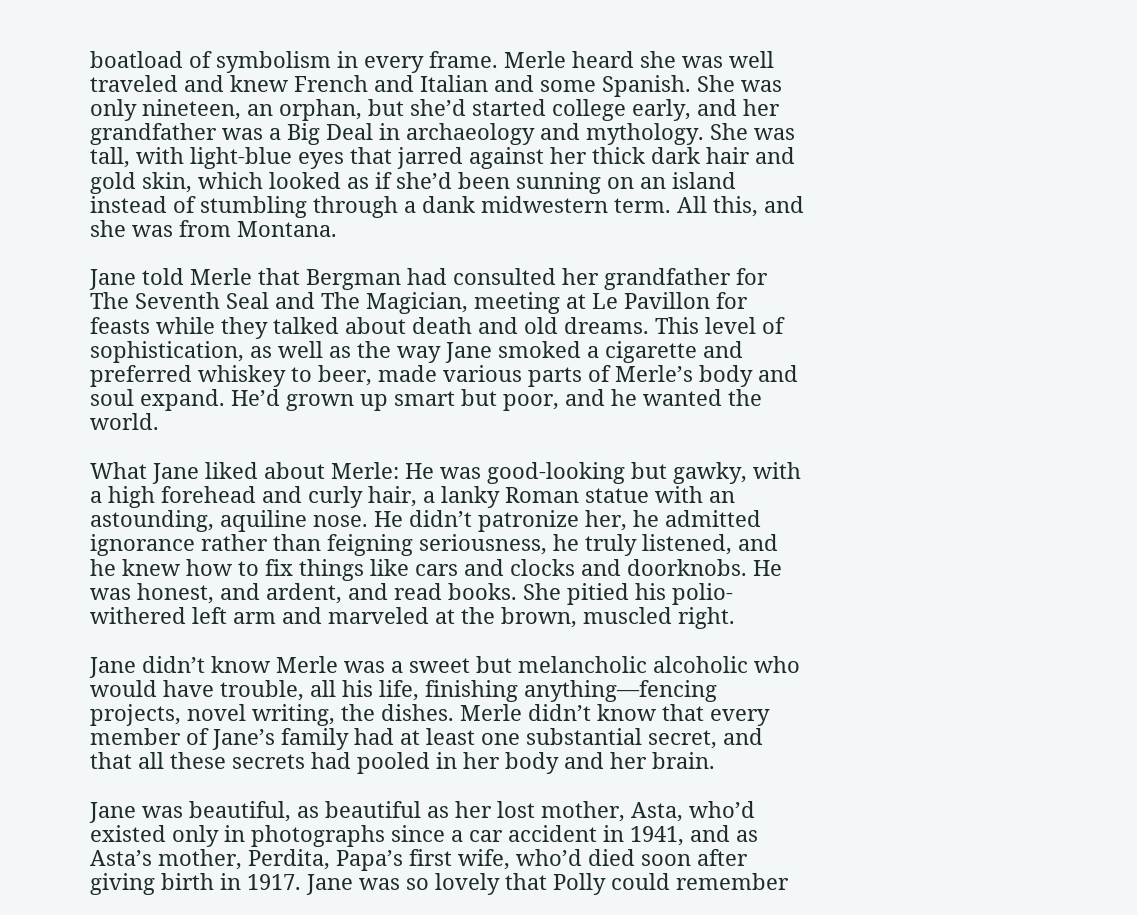boatload of symbolism in every frame. Merle heard she was well traveled and knew French and Italian and some Spanish. She was only nineteen, an orphan, but she’d started college early, and her grandfather was a Big Deal in archaeology and mythology. She was tall, with light-blue eyes that jarred against her thick dark hair and gold skin, which looked as if she’d been sunning on an island instead of stumbling through a dank midwestern term. All this, and she was from Montana.

Jane told Merle that Bergman had consulted her grandfather for The Seventh Seal and The Magician, meeting at Le Pavillon for feasts while they talked about death and old dreams. This level of sophistication, as well as the way Jane smoked a cigarette and preferred whiskey to beer, made various parts of Merle’s body and soul expand. He’d grown up smart but poor, and he wanted the world.

What Jane liked about Merle: He was good-looking but gawky, with a high forehead and curly hair, a lanky Roman statue with an astounding, aquiline nose. He didn’t patronize her, he admitted ignorance rather than feigning seriousness, he truly listened, and he knew how to fix things like cars and clocks and doorknobs. He was honest, and ardent, and read books. She pitied his polio-withered left arm and marveled at the brown, muscled right.

Jane didn’t know Merle was a sweet but melancholic alcoholic who would have trouble, all his life, finishing anything—fencing projects, novel writing, the dishes. Merle didn’t know that every member of Jane’s family had at least one substantial secret, and that all these secrets had pooled in her body and her brain.

Jane was beautiful, as beautiful as her lost mother, Asta, who’d existed only in photographs since a car accident in 1941, and as Asta’s mother, Perdita, Papa’s first wife, who’d died soon after giving birth in 1917. Jane was so lovely that Polly could remember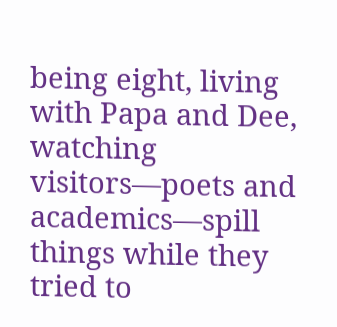being eight, living with Papa and Dee, watching visitors—poets and academics—spill things while they tried to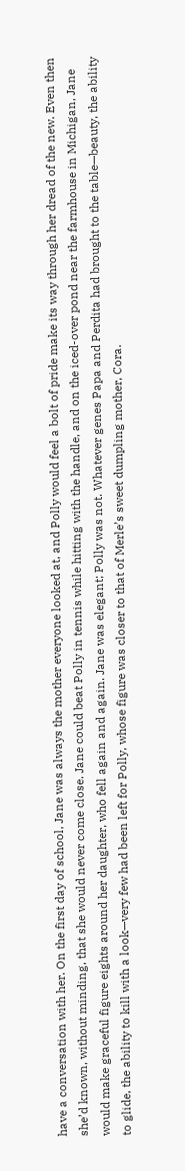have a conversation with her. On the first day of school, Jane was always the mother everyone looked at, and Polly would feel a bolt of pride make its way through her dread of the new. Even then she’d known, without minding, that she would never come close. Jane could beat Polly in tennis while hitting with the handle, and on the iced-over pond near the farmhouse in Michigan, Jane would make graceful figure eights around her daughter, who fell again and again. Jane was elegant; Polly was not. Whatever genes Papa and Perdita had brought to the table—beauty, the ability to glide, the ability to kill with a look—very few had been left for Polly, whose figure was closer to that of Merle’s sweet dumpling mother, Cora.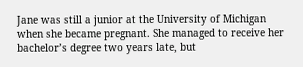Jane was still a junior at the University of Michigan when she became pregnant. She managed to receive her bachelor’s degree two years late, but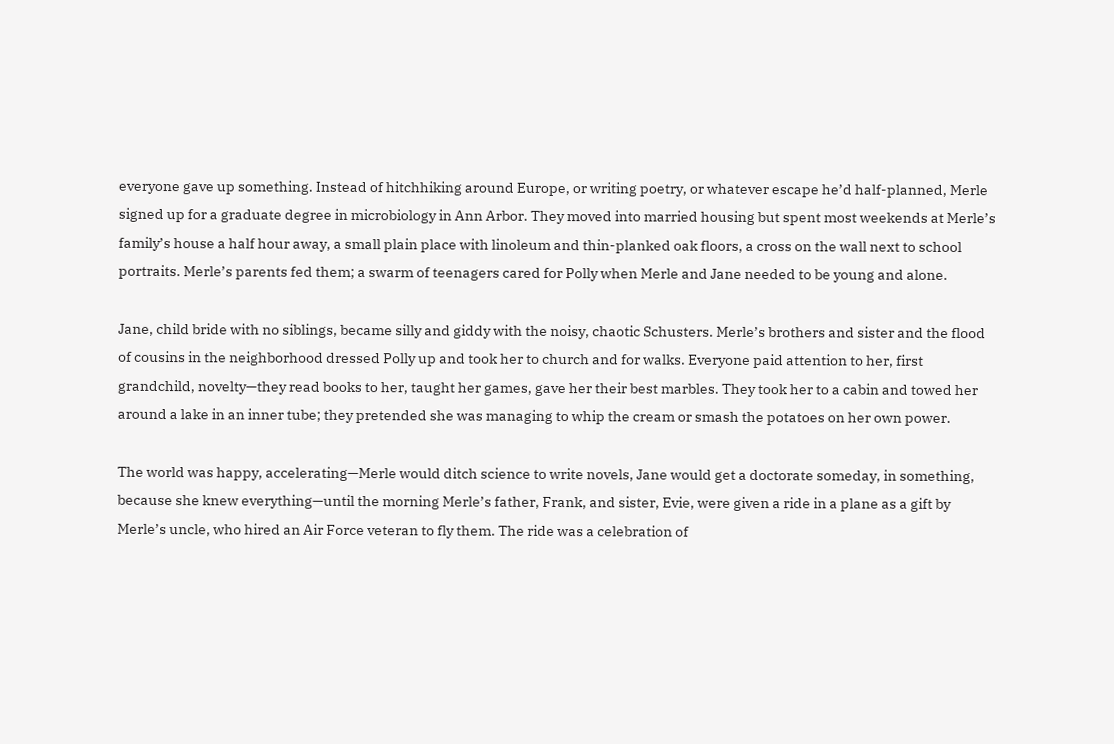everyone gave up something. Instead of hitchhiking around Europe, or writing poetry, or whatever escape he’d half-planned, Merle signed up for a graduate degree in microbiology in Ann Arbor. They moved into married housing but spent most weekends at Merle’s family’s house a half hour away, a small plain place with linoleum and thin-planked oak floors, a cross on the wall next to school portraits. Merle’s parents fed them; a swarm of teenagers cared for Polly when Merle and Jane needed to be young and alone.

Jane, child bride with no siblings, became silly and giddy with the noisy, chaotic Schusters. Merle’s brothers and sister and the flood of cousins in the neighborhood dressed Polly up and took her to church and for walks. Everyone paid attention to her, first grandchild, novelty—they read books to her, taught her games, gave her their best marbles. They took her to a cabin and towed her around a lake in an inner tube; they pretended she was managing to whip the cream or smash the potatoes on her own power.

The world was happy, accelerating—Merle would ditch science to write novels, Jane would get a doctorate someday, in something, because she knew everything—until the morning Merle’s father, Frank, and sister, Evie, were given a ride in a plane as a gift by Merle’s uncle, who hired an Air Force veteran to fly them. The ride was a celebration of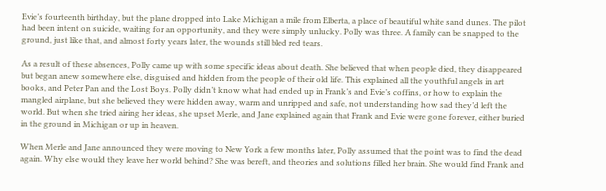Evie’s fourteenth birthday, but the plane dropped into Lake Michigan a mile from Elberta, a place of beautiful white sand dunes. The pilot had been intent on suicide, waiting for an opportunity, and they were simply unlucky. Polly was three. A family can be snapped to the ground, just like that, and almost forty years later, the wounds still bled red tears.

As a result of these absences, Polly came up with some specific ideas about death. She believed that when people died, they disappeared but began anew somewhere else, disguised and hidden from the people of their old life. This explained all the youthful angels in art books, and Peter Pan and the Lost Boys. Polly didn’t know what had ended up in Frank’s and Evie’s coffins, or how to explain the mangled airplane, but she believed they were hidden away, warm and unripped and safe, not understanding how sad they’d left the world. But when she tried airing her ideas, she upset Merle, and Jane explained again that Frank and Evie were gone forever, either buried in the ground in Michigan or up in heaven.

When Merle and Jane announced they were moving to New York a few months later, Polly assumed that the point was to find the dead again. Why else would they leave her world behind? She was bereft, and theories and solutions filled her brain. She would find Frank and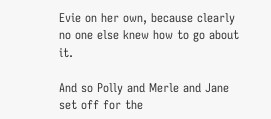Evie on her own, because clearly no one else knew how to go about it.

And so Polly and Merle and Jane set off for the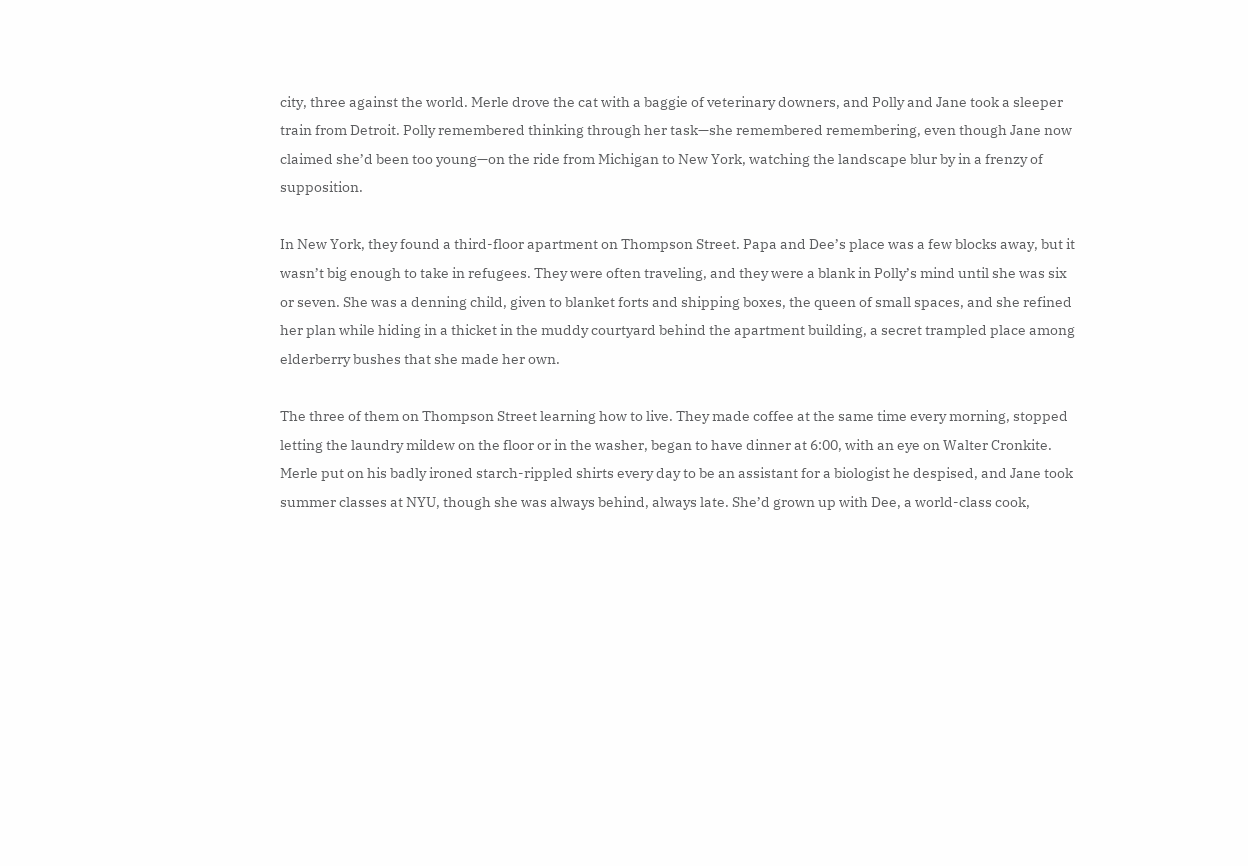city, three against the world. Merle drove the cat with a baggie of veterinary downers, and Polly and Jane took a sleeper train from Detroit. Polly remembered thinking through her task—she remembered remembering, even though Jane now claimed she’d been too young—on the ride from Michigan to New York, watching the landscape blur by in a frenzy of supposition.

In New York, they found a third-floor apartment on Thompson Street. Papa and Dee’s place was a few blocks away, but it wasn’t big enough to take in refugees. They were often traveling, and they were a blank in Polly’s mind until she was six or seven. She was a denning child, given to blanket forts and shipping boxes, the queen of small spaces, and she refined her plan while hiding in a thicket in the muddy courtyard behind the apartment building, a secret trampled place among elderberry bushes that she made her own.

The three of them on Thompson Street learning how to live. They made coffee at the same time every morning, stopped letting the laundry mildew on the floor or in the washer, began to have dinner at 6:00, with an eye on Walter Cronkite. Merle put on his badly ironed starch-rippled shirts every day to be an assistant for a biologist he despised, and Jane took summer classes at NYU, though she was always behind, always late. She’d grown up with Dee, a world-class cook,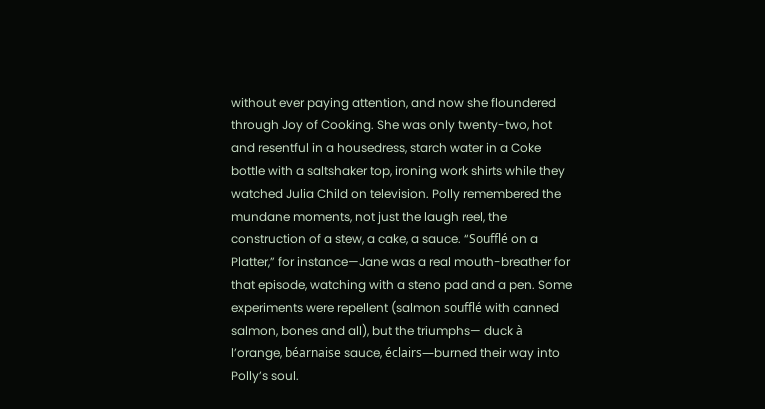without ever paying attention, and now she floundered through Joy of Cooking. She was only twenty-two, hot and resentful in a housedress, starch water in a Coke bottle with a saltshaker top, ironing work shirts while they watched Julia Child on television. Polly remembered the mundane moments, not just the laugh reel, the construction of a stew, a cake, a sauce. “Soufflé on a Platter,” for instance—Jane was a real mouth-breather for that episode, watching with a steno pad and a pen. Some experiments were repellent (salmon soufflé with canned salmon, bones and all), but the triumphs— duck à l’orange, béarnaise sauce, éclairs—burned their way into Polly’s soul.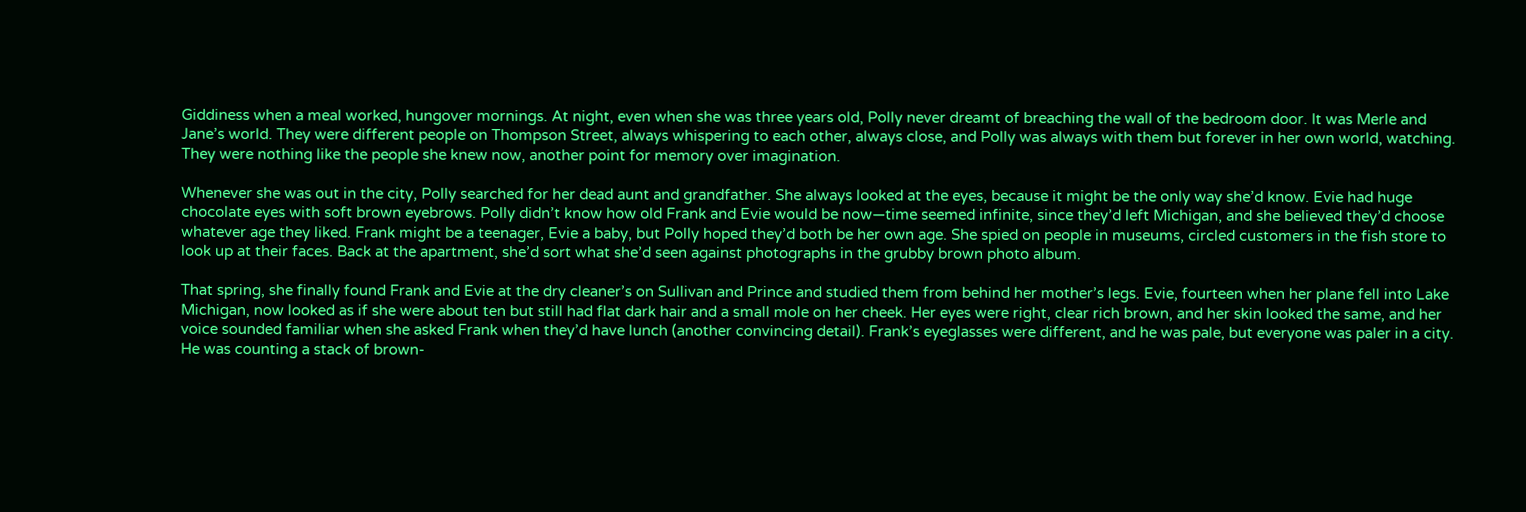Giddiness when a meal worked, hungover mornings. At night, even when she was three years old, Polly never dreamt of breaching the wall of the bedroom door. It was Merle and Jane’s world. They were different people on Thompson Street, always whispering to each other, always close, and Polly was always with them but forever in her own world, watching. They were nothing like the people she knew now, another point for memory over imagination.

Whenever she was out in the city, Polly searched for her dead aunt and grandfather. She always looked at the eyes, because it might be the only way she’d know. Evie had huge chocolate eyes with soft brown eyebrows. Polly didn’t know how old Frank and Evie would be now—time seemed infinite, since they’d left Michigan, and she believed they’d choose whatever age they liked. Frank might be a teenager, Evie a baby, but Polly hoped they’d both be her own age. She spied on people in museums, circled customers in the fish store to look up at their faces. Back at the apartment, she’d sort what she’d seen against photographs in the grubby brown photo album.

That spring, she finally found Frank and Evie at the dry cleaner’s on Sullivan and Prince and studied them from behind her mother’s legs. Evie, fourteen when her plane fell into Lake Michigan, now looked as if she were about ten but still had flat dark hair and a small mole on her cheek. Her eyes were right, clear rich brown, and her skin looked the same, and her voice sounded familiar when she asked Frank when they’d have lunch (another convincing detail). Frank’s eyeglasses were different, and he was pale, but everyone was paler in a city. He was counting a stack of brown-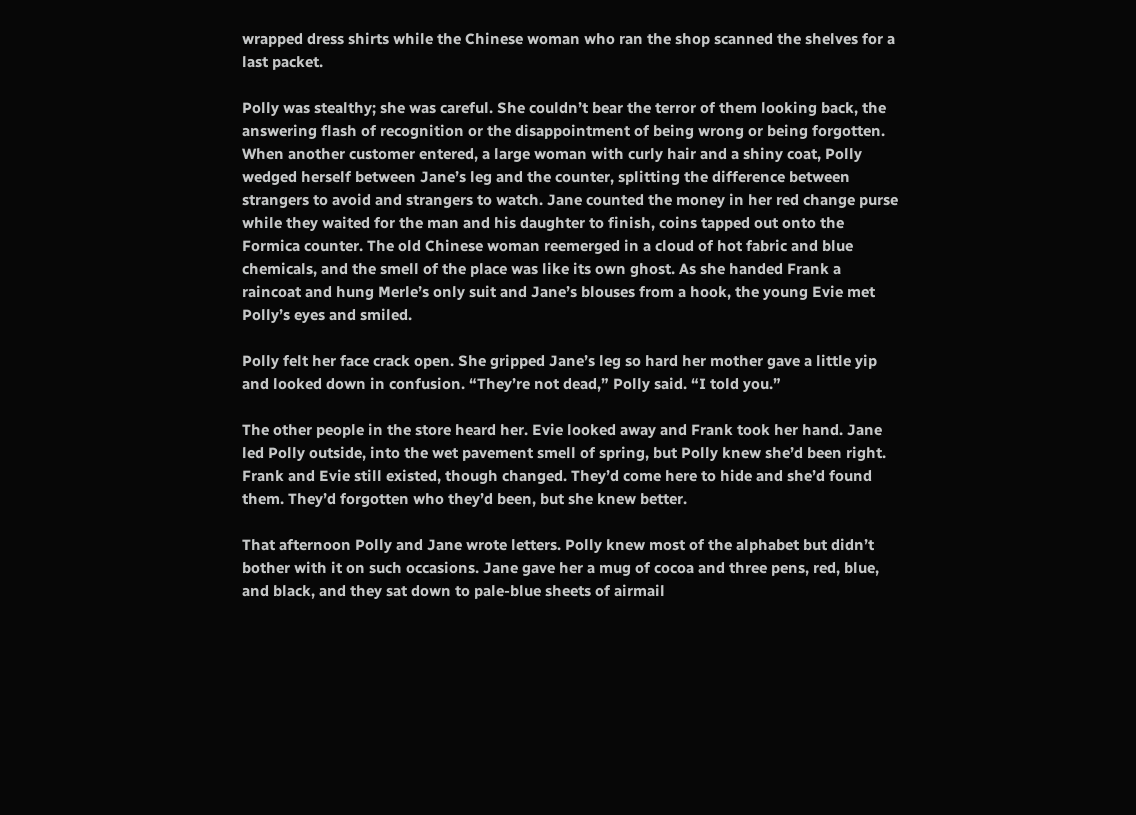wrapped dress shirts while the Chinese woman who ran the shop scanned the shelves for a last packet.

Polly was stealthy; she was careful. She couldn’t bear the terror of them looking back, the answering flash of recognition or the disappointment of being wrong or being forgotten. When another customer entered, a large woman with curly hair and a shiny coat, Polly wedged herself between Jane’s leg and the counter, splitting the difference between strangers to avoid and strangers to watch. Jane counted the money in her red change purse while they waited for the man and his daughter to finish, coins tapped out onto the Formica counter. The old Chinese woman reemerged in a cloud of hot fabric and blue chemicals, and the smell of the place was like its own ghost. As she handed Frank a raincoat and hung Merle’s only suit and Jane’s blouses from a hook, the young Evie met Polly’s eyes and smiled.

Polly felt her face crack open. She gripped Jane’s leg so hard her mother gave a little yip and looked down in confusion. “They’re not dead,” Polly said. “I told you.”

The other people in the store heard her. Evie looked away and Frank took her hand. Jane led Polly outside, into the wet pavement smell of spring, but Polly knew she’d been right. Frank and Evie still existed, though changed. They’d come here to hide and she’d found them. They’d forgotten who they’d been, but she knew better.

That afternoon Polly and Jane wrote letters. Polly knew most of the alphabet but didn’t bother with it on such occasions. Jane gave her a mug of cocoa and three pens, red, blue, and black, and they sat down to pale-blue sheets of airmail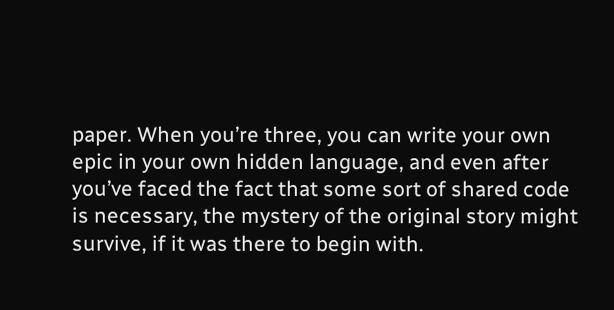paper. When you’re three, you can write your own epic in your own hidden language, and even after you’ve faced the fact that some sort of shared code is necessary, the mystery of the original story might survive, if it was there to begin with.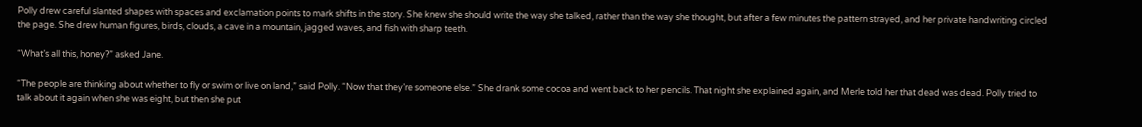Polly drew careful slanted shapes with spaces and exclamation points to mark shifts in the story. She knew she should write the way she talked, rather than the way she thought, but after a few minutes the pattern strayed, and her private handwriting circled the page. She drew human figures, birds, clouds, a cave in a mountain, jagged waves, and fish with sharp teeth.

“What’s all this, honey?” asked Jane.

“The people are thinking about whether to fly or swim or live on land,” said Polly. “Now that they’re someone else.” She drank some cocoa and went back to her pencils. That night she explained again, and Merle told her that dead was dead. Polly tried to talk about it again when she was eight, but then she put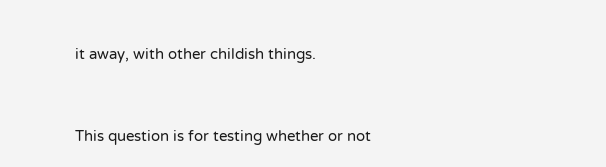it away, with other childish things.


This question is for testing whether or not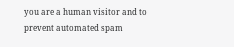you are a human visitor and to prevent automated spam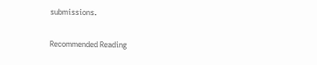submissions.

Recommended Reading